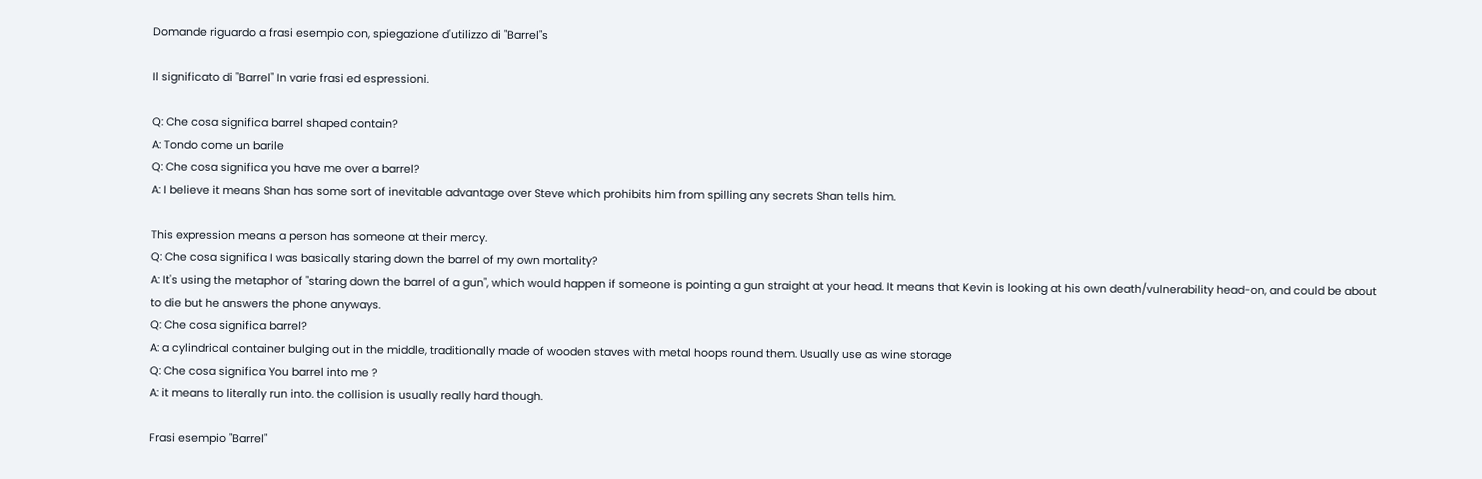Domande riguardo a frasi esempio con, spiegazione d'utilizzo di "Barrel"s

Il significato di "Barrel" In varie frasi ed espressioni.

Q: Che cosa significa barrel shaped contain?
A: Tondo come un barile
Q: Che cosa significa you have me over a barrel?
A: I believe it means Shan has some sort of inevitable advantage over Steve which prohibits him from spilling any secrets Shan tells him.

This expression means a person has someone at their mercy.
Q: Che cosa significa I was basically staring down the barrel of my own mortality?
A: It's using the metaphor of "staring down the barrel of a gun", which would happen if someone is pointing a gun straight at your head. It means that Kevin is looking at his own death/vulnerability head-on, and could be about to die but he answers the phone anyways.
Q: Che cosa significa barrel?
A: a cylindrical container bulging out in the middle, traditionally made of wooden staves with metal hoops round them. Usually use as wine storage
Q: Che cosa significa You barrel into me ?
A: it means to literally run into. the collision is usually really hard though.

Frasi esempio "Barrel"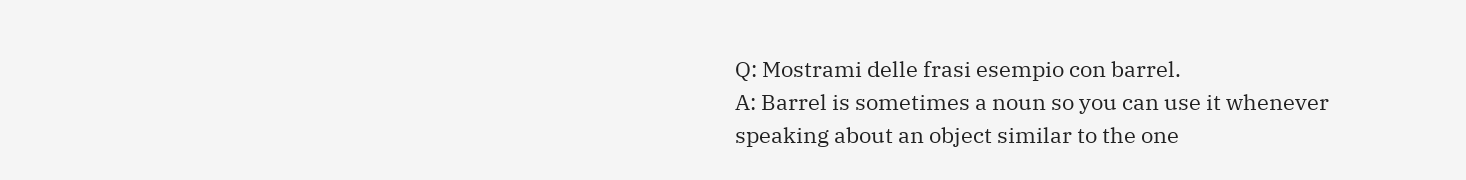Q: Mostrami delle frasi esempio con barrel.
A: Barrel is sometimes a noun so you can use it whenever speaking about an object similar to the one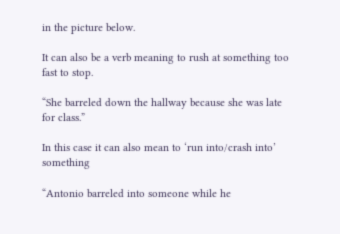in the picture below.

It can also be a verb meaning to rush at something too fast to stop.

“She barreled down the hallway because she was late for class.”

In this case it can also mean to ‘run into/crash into’ something

“Antonio barreled into someone while he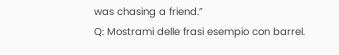was chasing a friend.”
Q: Mostrami delle frasi esempio con barrel.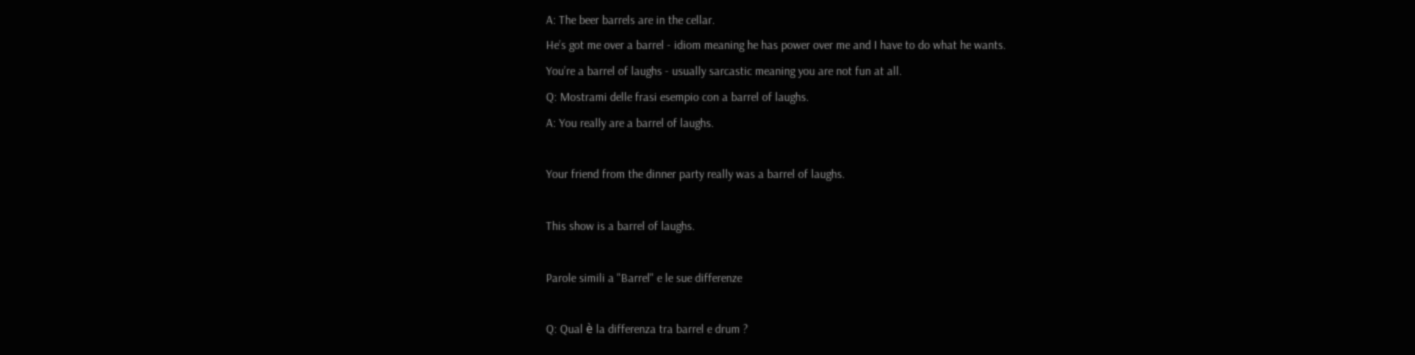A: The beer barrels are in the cellar.
He’s got me over a barrel - idiom meaning he has power over me and I have to do what he wants.
You’re a barrel of laughs - usually sarcastic meaning you are not fun at all.
Q: Mostrami delle frasi esempio con a barrel of laughs.
A: You really are a barrel of laughs.

Your friend from the dinner party really was a barrel of laughs.

This show is a barrel of laughs.

Parole simili a "Barrel" e le sue differenze

Q: Qual è la differenza tra barrel e drum ?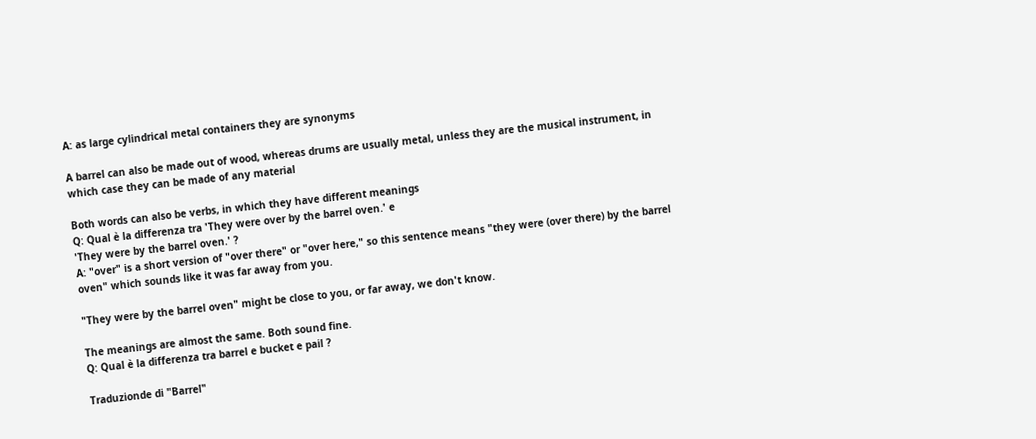A: as large cylindrical metal containers they are synonyms

A barrel can also be made out of wood, whereas drums are usually metal, unless they are the musical instrument, in which case they can be made of any material

Both words can also be verbs, in which they have different meanings
Q: Qual è la differenza tra 'They were over by the barrel oven.' e
'They were by the barrel oven.' ?
A: "over" is a short version of "over there" or "over here," so this sentence means "they were (over there) by the barrel oven" which sounds like it was far away from you.

"They were by the barrel oven" might be close to you, or far away, we don't know.

The meanings are almost the same. Both sound fine.
Q: Qual è la differenza tra barrel e bucket e pail ?

Traduzionde di "Barrel"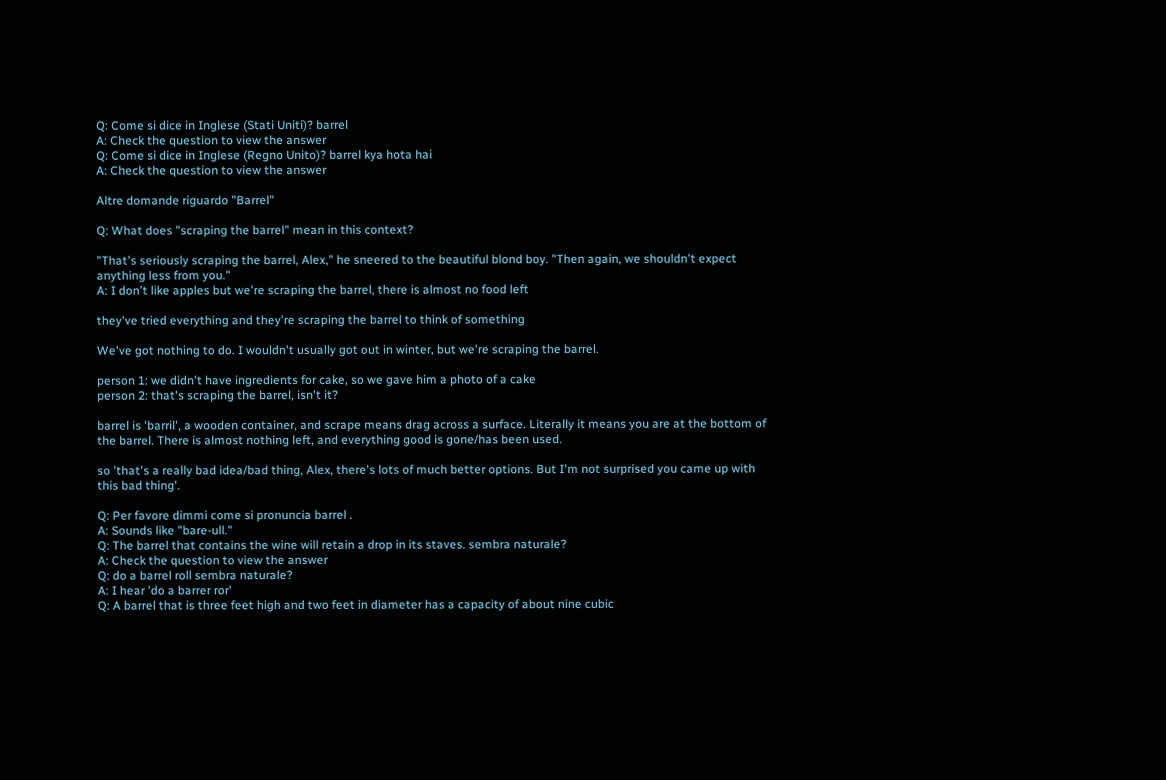Q: Come si dice in Inglese (Stati Uniti)? barrel
A: Check the question to view the answer
Q: Come si dice in Inglese (Regno Unito)? barrel kya hota hai
A: Check the question to view the answer

Altre domande riguardo "Barrel"

Q: What does "scraping the barrel" mean in this context?

"That's seriously scraping the barrel, Alex," he sneered to the beautiful blond boy. "Then again, we shouldn't expect anything less from you."
A: I don't like apples but we're scraping the barrel, there is almost no food left

they've tried everything and they're scraping the barrel to think of something

We've got nothing to do. I wouldn't usually got out in winter, but we're scraping the barrel.

person 1: we didn't have ingredients for cake, so we gave him a photo of a cake
person 2: that's scraping the barrel, isn't it?

barrel is 'barril', a wooden container, and scrape means drag across a surface. Literally it means you are at the bottom of the barrel. There is almost nothing left, and everything good is gone/has been used.

so 'that's a really bad idea/bad thing, Alex, there's lots of much better options. But I'm not surprised you came up with this bad thing'.

Q: Per favore dimmi come si pronuncia barrel .
A: Sounds like "bare-ull."
Q: The barrel that contains the wine will retain a drop in its staves. sembra naturale?
A: Check the question to view the answer
Q: do a barrel roll sembra naturale?
A: I hear 'do a barrer ror'
Q: A barrel that is three feet high and two feet in diameter has a capacity of about nine cubic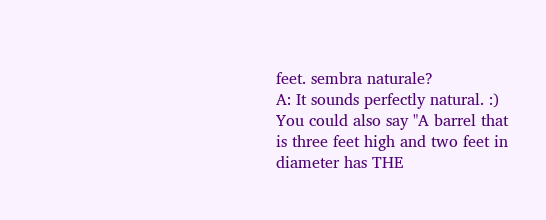feet. sembra naturale?
A: It sounds perfectly natural. :) You could also say "A barrel that is three feet high and two feet in diameter has THE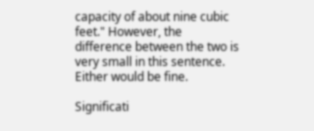capacity of about nine cubic feet." However, the difference between the two is very small in this sentence. Either would be fine.

Significati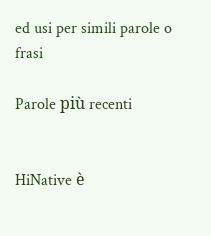ed usi per simili parole o frasi

Parole più recenti


HiNative è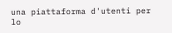una piattaforma d'utenti per lo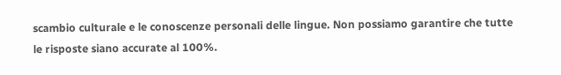scambio culturale e le conoscenze personali delle lingue. Non possiamo garantire che tutte le risposte siano accurate al 100%.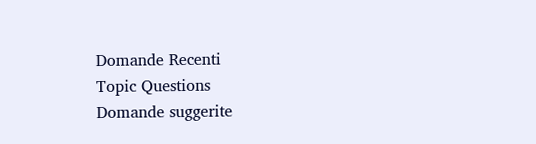Domande Recenti
Topic Questions
Domande suggerite